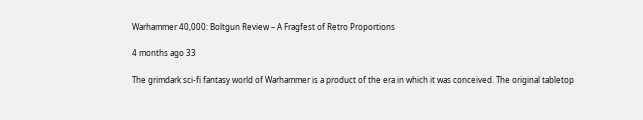Warhammer 40,000: Boltgun Review – A Fragfest of Retro Proportions

4 months ago 33

The grimdark sci-fi fantasy world of Warhammer is a product of the era in which it was conceived. The original tabletop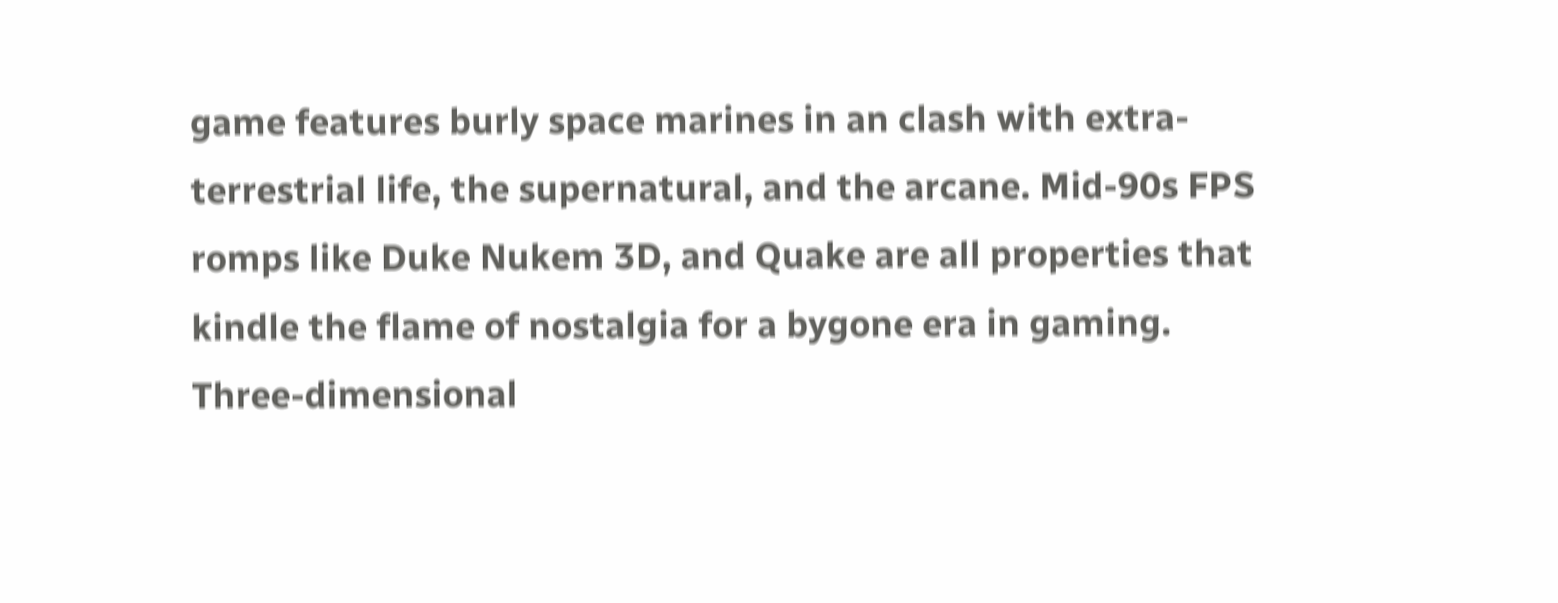game features burly space marines in an clash with extra-terrestrial life, the supernatural, and the arcane. Mid-90s FPS romps like Duke Nukem 3D, and Quake are all properties that kindle the flame of nostalgia for a bygone era in gaming. Three-dimensional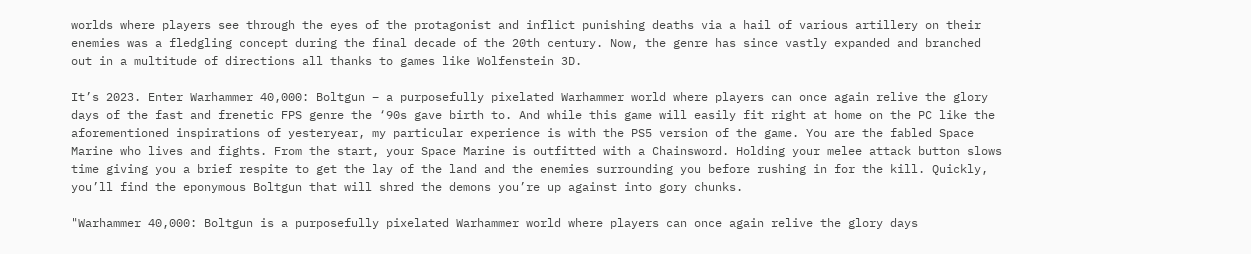worlds where players see through the eyes of the protagonist and inflict punishing deaths via a hail of various artillery on their enemies was a fledgling concept during the final decade of the 20th century. Now, the genre has since vastly expanded and branched out in a multitude of directions all thanks to games like Wolfenstein 3D.

It’s 2023. Enter Warhammer 40,000: Boltgun – a purposefully pixelated Warhammer world where players can once again relive the glory days of the fast and frenetic FPS genre the ‘90s gave birth to. And while this game will easily fit right at home on the PC like the aforementioned inspirations of yesteryear, my particular experience is with the PS5 version of the game. You are the fabled Space Marine who lives and fights. From the start, your Space Marine is outfitted with a Chainsword. Holding your melee attack button slows time giving you a brief respite to get the lay of the land and the enemies surrounding you before rushing in for the kill. Quickly, you’ll find the eponymous Boltgun that will shred the demons you’re up against into gory chunks.

"Warhammer 40,000: Boltgun is a purposefully pixelated Warhammer world where players can once again relive the glory days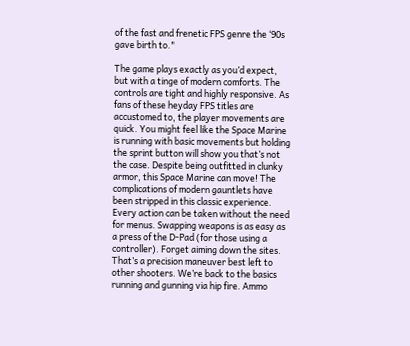of the fast and frenetic FPS genre the ‘90s gave birth to."

The game plays exactly as you’d expect, but with a tinge of modern comforts. The controls are tight and highly responsive. As fans of these heyday FPS titles are accustomed to, the player movements are quick. You might feel like the Space Marine is running with basic movements but holding the sprint button will show you that’s not the case. Despite being outfitted in clunky armor, this Space Marine can move! The complications of modern gauntlets have been stripped in this classic experience. Every action can be taken without the need for menus. Swapping weapons is as easy as a press of the D-Pad (for those using a controller). Forget aiming down the sites. That’s a precision maneuver best left to other shooters. We’re back to the basics running and gunning via hip fire. Ammo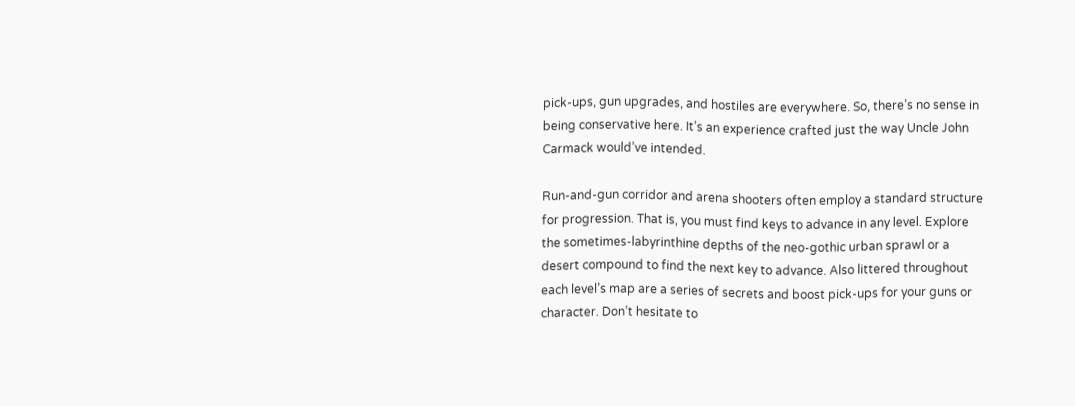pick-ups, gun upgrades, and hostiles are everywhere. So, there’s no sense in being conservative here. It’s an experience crafted just the way Uncle John Carmack would’ve intended.

Run-and-gun corridor and arena shooters often employ a standard structure for progression. That is, you must find keys to advance in any level. Explore the sometimes-labyrinthine depths of the neo-gothic urban sprawl or a desert compound to find the next key to advance. Also littered throughout each level’s map are a series of secrets and boost pick-ups for your guns or character. Don’t hesitate to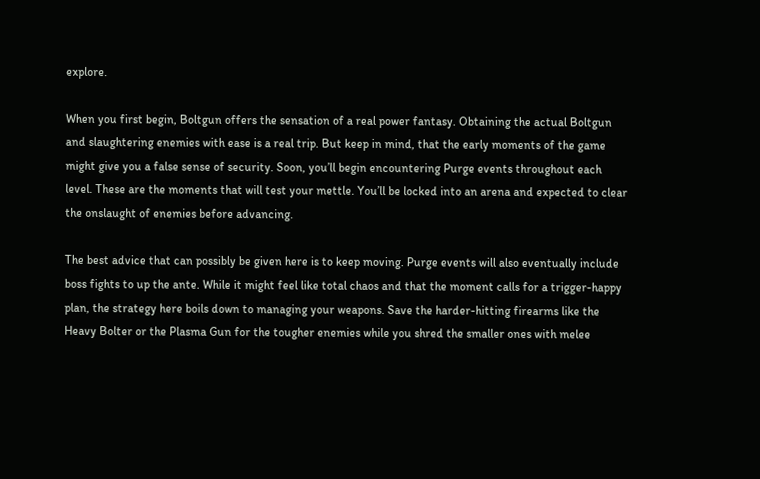explore.

When you first begin, Boltgun offers the sensation of a real power fantasy. Obtaining the actual Boltgun and slaughtering enemies with ease is a real trip. But keep in mind, that the early moments of the game might give you a false sense of security. Soon, you’ll begin encountering Purge events throughout each level. These are the moments that will test your mettle. You’ll be locked into an arena and expected to clear the onslaught of enemies before advancing.

The best advice that can possibly be given here is to keep moving. Purge events will also eventually include boss fights to up the ante. While it might feel like total chaos and that the moment calls for a trigger-happy plan, the strategy here boils down to managing your weapons. Save the harder-hitting firearms like the Heavy Bolter or the Plasma Gun for the tougher enemies while you shred the smaller ones with melee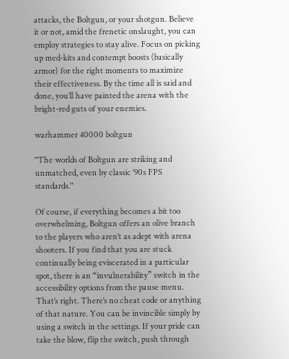attacks, the Boltgun, or your shotgun. Believe it or not, amid the frenetic onslaught, you can employ strategies to stay alive. Focus on picking up med-kits and contempt boosts (basically armor) for the right moments to maximize their effectiveness. By the time all is said and done, you’ll have painted the arena with the bright-red guts of your enemies.

warhammer 40000 boltgun

"The worlds of Boltgun are striking and unmatched, even by classic ‘90s FPS standards."

Of course, if everything becomes a bit too overwhelming, Boltgun offers an olive branch to the players who aren’t as adept with arena shooters. If you find that you are stuck continually being eviscerated in a particular spot, there is an “invulnerability” switch in the accessibility options from the pause menu. That’s right. There’s no cheat code or anything of that nature. You can be invincible simply by using a switch in the settings. If your pride can take the blow, flip the switch, push through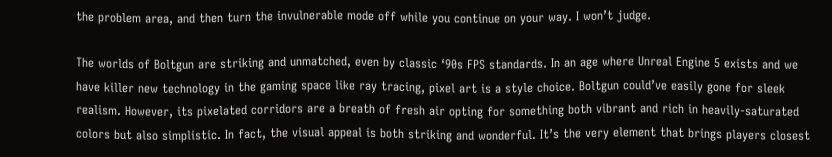the problem area, and then turn the invulnerable mode off while you continue on your way. I won’t judge.

The worlds of Boltgun are striking and unmatched, even by classic ‘90s FPS standards. In an age where Unreal Engine 5 exists and we have killer new technology in the gaming space like ray tracing, pixel art is a style choice. Boltgun could’ve easily gone for sleek realism. However, its pixelated corridors are a breath of fresh air opting for something both vibrant and rich in heavily-saturated colors but also simplistic. In fact, the visual appeal is both striking and wonderful. It’s the very element that brings players closest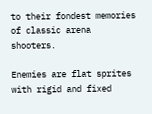to their fondest memories of classic arena shooters.

Enemies are flat sprites with rigid and fixed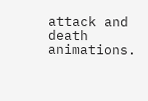attack and death animations.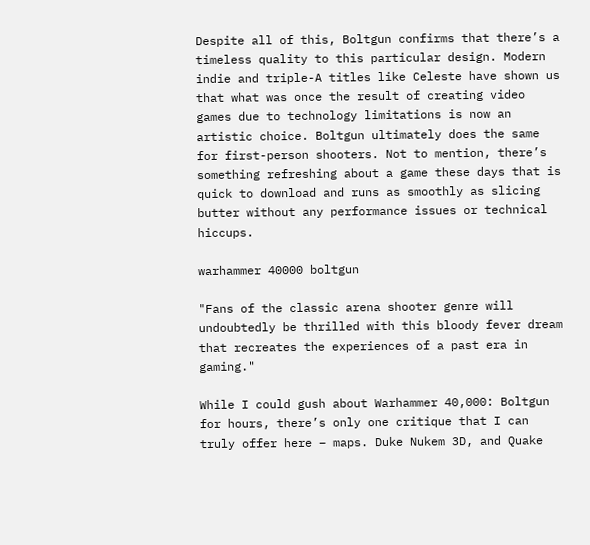Despite all of this, Boltgun confirms that there’s a timeless quality to this particular design. Modern indie and triple-A titles like Celeste have shown us that what was once the result of creating video games due to technology limitations is now an artistic choice. Boltgun ultimately does the same for first-person shooters. Not to mention, there’s something refreshing about a game these days that is quick to download and runs as smoothly as slicing butter without any performance issues or technical hiccups.

warhammer 40000 boltgun

"Fans of the classic arena shooter genre will undoubtedly be thrilled with this bloody fever dream that recreates the experiences of a past era in gaming."

While I could gush about Warhammer 40,000: Boltgun for hours, there’s only one critique that I can truly offer here – maps. Duke Nukem 3D, and Quake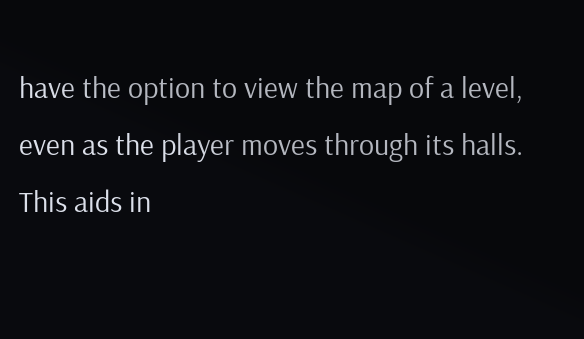have the option to view the map of a level, even as the player moves through its halls. This aids in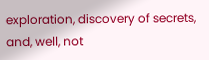exploration, discovery of secrets, and, well, not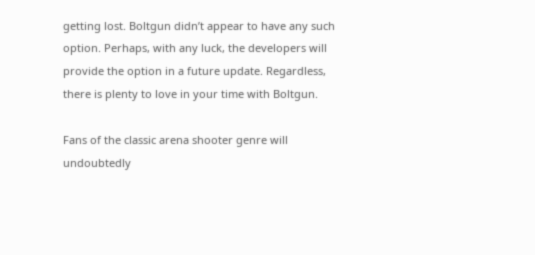getting lost. Boltgun didn’t appear to have any such option. Perhaps, with any luck, the developers will provide the option in a future update. Regardless, there is plenty to love in your time with Boltgun.

Fans of the classic arena shooter genre will undoubtedly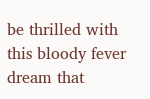be thrilled with this bloody fever dream that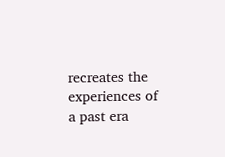recreates the experiences of a past era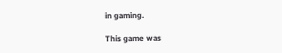in gaming.

This game was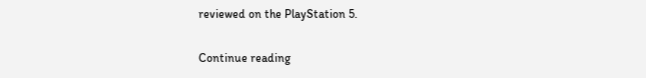reviewed on the PlayStation 5.

Continue reading